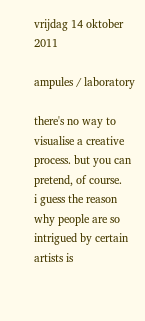vrijdag 14 oktober 2011

ampules / laboratory

there's no way to visualise a creative process. but you can pretend, of course.
i guess the reason why people are so intrigued by certain artists is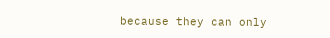because they can only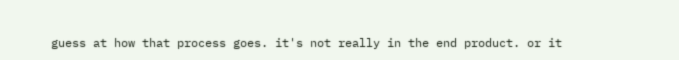guess at how that process goes. it's not really in the end product. or it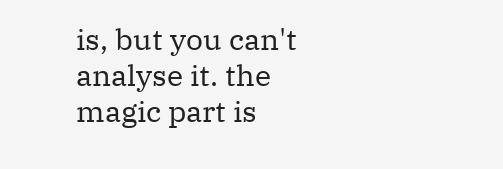is, but you can't analyse it. the magic part is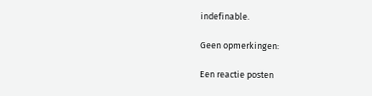indefinable.

Geen opmerkingen:

Een reactie posten